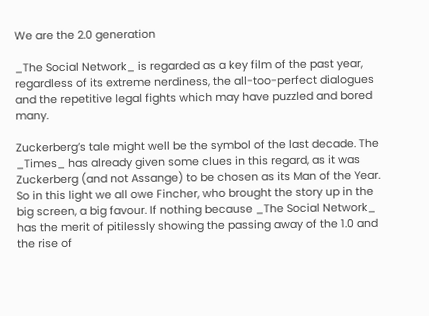We are the 2.0 generation

_The Social Network_ is regarded as a key film of the past year, regardless of its extreme nerdiness, the all-too-perfect dialogues and the repetitive legal fights which may have puzzled and bored many.

Zuckerberg’s tale might well be the symbol of the last decade. The _Times_ has already given some clues in this regard, as it was Zuckerberg (and not Assange) to be chosen as its Man of the Year. So in this light we all owe Fincher, who brought the story up in the big screen, a big favour. If nothing because _The Social Network_ has the merit of pitilessly showing the passing away of the 1.0 and the rise of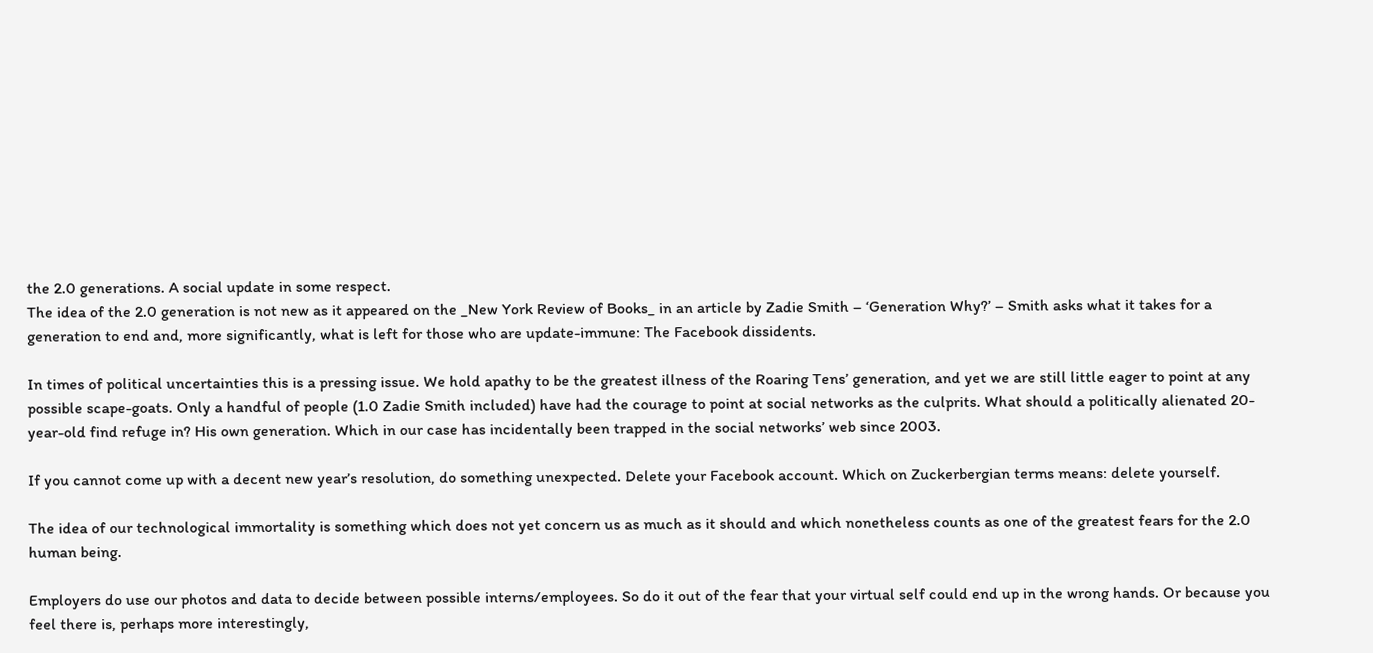the 2.0 generations. A social update in some respect.
The idea of the 2.0 generation is not new as it appeared on the _New York Review of Books_ in an article by Zadie Smith – ‘Generation Why?’ – Smith asks what it takes for a generation to end and, more significantly, what is left for those who are update-immune: The Facebook dissidents.

In times of political uncertainties this is a pressing issue. We hold apathy to be the greatest illness of the Roaring Tens’ generation, and yet we are still little eager to point at any possible scape-goats. Only a handful of people (1.0 Zadie Smith included) have had the courage to point at social networks as the culprits. What should a politically alienated 20-year-old find refuge in? His own generation. Which in our case has incidentally been trapped in the social networks’ web since 2003.

If you cannot come up with a decent new year’s resolution, do something unexpected. Delete your Facebook account. Which on Zuckerbergian terms means: delete yourself.

The idea of our technological immortality is something which does not yet concern us as much as it should and which nonetheless counts as one of the greatest fears for the 2.0 human being.

Employers do use our photos and data to decide between possible interns/employees. So do it out of the fear that your virtual self could end up in the wrong hands. Or because you feel there is, perhaps more interestingly,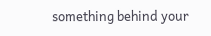something behind your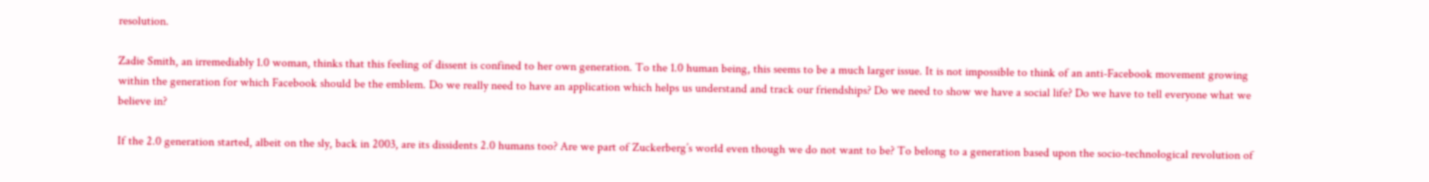resolution.

Zadie Smith, an irremediably 1.0 woman, thinks that this feeling of dissent is confined to her own generation. To the 1.0 human being, this seems to be a much larger issue. It is not impossible to think of an anti-Facebook movement growing within the generation for which Facebook should be the emblem. Do we really need to have an application which helps us understand and track our friendships? Do we need to show we have a social life? Do we have to tell everyone what we believe in?

If the 2.0 generation started, albeit on the sly, back in 2003, are its dissidents 2.0 humans too? Are we part of Zuckerberg’s world even though we do not want to be? To belong to a generation based upon the socio-technological revolution of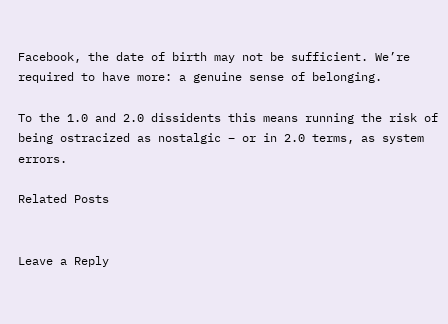Facebook, the date of birth may not be sufficient. We’re required to have more: a genuine sense of belonging.

To the 1.0 and 2.0 dissidents this means running the risk of being ostracized as nostalgic – or in 2.0 terms, as system errors.

Related Posts


Leave a Reply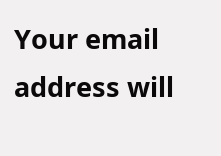Your email address will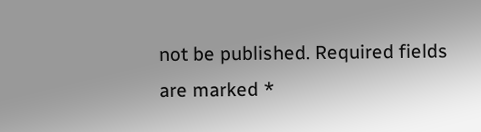not be published. Required fields are marked *